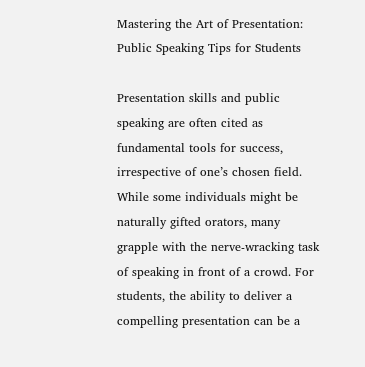Mastering the Art of Presentation: Public Speaking Tips for Students

Presentation skills and public speaking are often cited as fundamental tools for success, irrespective of one’s chosen field. While some individuals might be naturally gifted orators, many grapple with the nerve-wracking task of speaking in front of a crowd. For students, the ability to deliver a compelling presentation can be a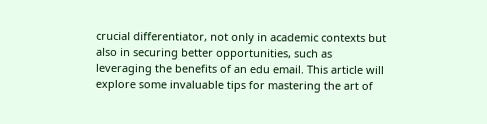crucial differentiator, not only in academic contexts but also in securing better opportunities, such as leveraging the benefits of an edu email. This article will explore some invaluable tips for mastering the art of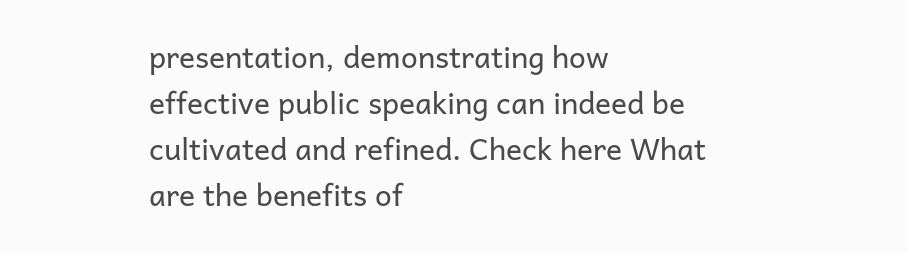presentation, demonstrating how effective public speaking can indeed be cultivated and refined. Check here What are the benefits of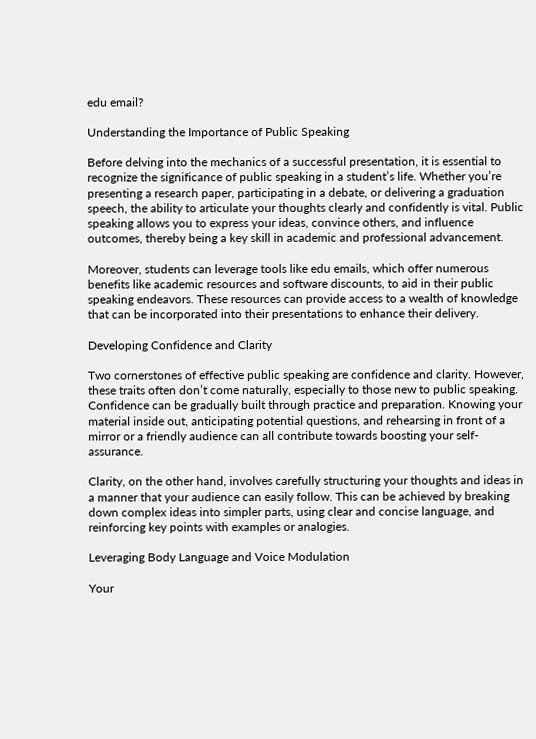edu email?

Understanding the Importance of Public Speaking

Before delving into the mechanics of a successful presentation, it is essential to recognize the significance of public speaking in a student’s life. Whether you’re presenting a research paper, participating in a debate, or delivering a graduation speech, the ability to articulate your thoughts clearly and confidently is vital. Public speaking allows you to express your ideas, convince others, and influence outcomes, thereby being a key skill in academic and professional advancement.

Moreover, students can leverage tools like edu emails, which offer numerous benefits like academic resources and software discounts, to aid in their public speaking endeavors. These resources can provide access to a wealth of knowledge that can be incorporated into their presentations to enhance their delivery.

Developing Confidence and Clarity

Two cornerstones of effective public speaking are confidence and clarity. However, these traits often don’t come naturally, especially to those new to public speaking. Confidence can be gradually built through practice and preparation. Knowing your material inside out, anticipating potential questions, and rehearsing in front of a mirror or a friendly audience can all contribute towards boosting your self-assurance.

Clarity, on the other hand, involves carefully structuring your thoughts and ideas in a manner that your audience can easily follow. This can be achieved by breaking down complex ideas into simpler parts, using clear and concise language, and reinforcing key points with examples or analogies.

Leveraging Body Language and Voice Modulation

Your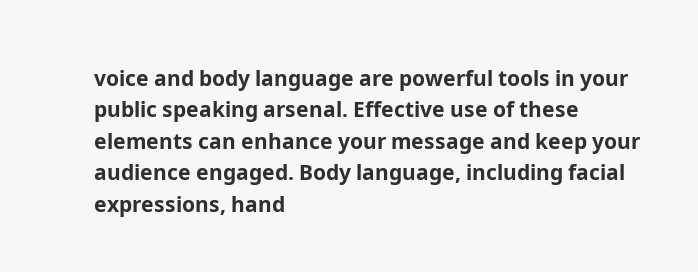voice and body language are powerful tools in your public speaking arsenal. Effective use of these elements can enhance your message and keep your audience engaged. Body language, including facial expressions, hand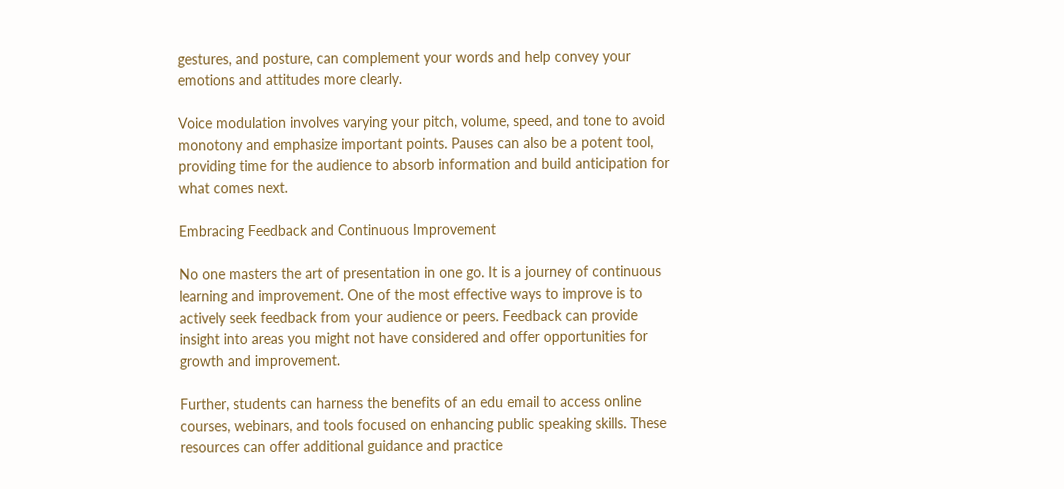gestures, and posture, can complement your words and help convey your emotions and attitudes more clearly.

Voice modulation involves varying your pitch, volume, speed, and tone to avoid monotony and emphasize important points. Pauses can also be a potent tool, providing time for the audience to absorb information and build anticipation for what comes next.

Embracing Feedback and Continuous Improvement

No one masters the art of presentation in one go. It is a journey of continuous learning and improvement. One of the most effective ways to improve is to actively seek feedback from your audience or peers. Feedback can provide insight into areas you might not have considered and offer opportunities for growth and improvement.

Further, students can harness the benefits of an edu email to access online courses, webinars, and tools focused on enhancing public speaking skills. These resources can offer additional guidance and practice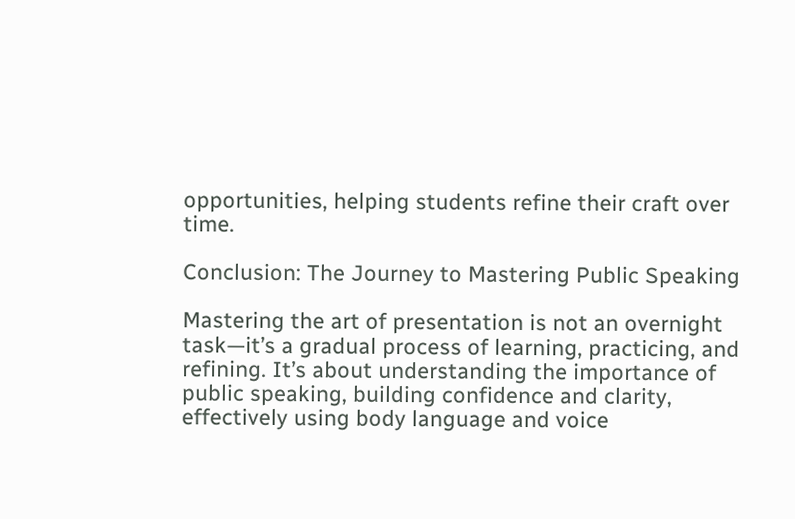opportunities, helping students refine their craft over time.

Conclusion: The Journey to Mastering Public Speaking

Mastering the art of presentation is not an overnight task—it’s a gradual process of learning, practicing, and refining. It’s about understanding the importance of public speaking, building confidence and clarity, effectively using body language and voice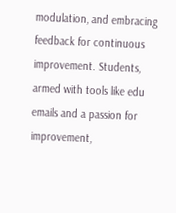modulation, and embracing feedback for continuous improvement. Students, armed with tools like edu emails and a passion for improvement,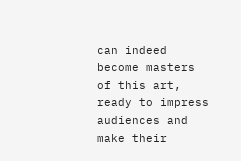can indeed become masters of this art, ready to impress audiences and make their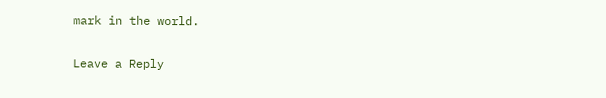mark in the world.

Leave a Reply